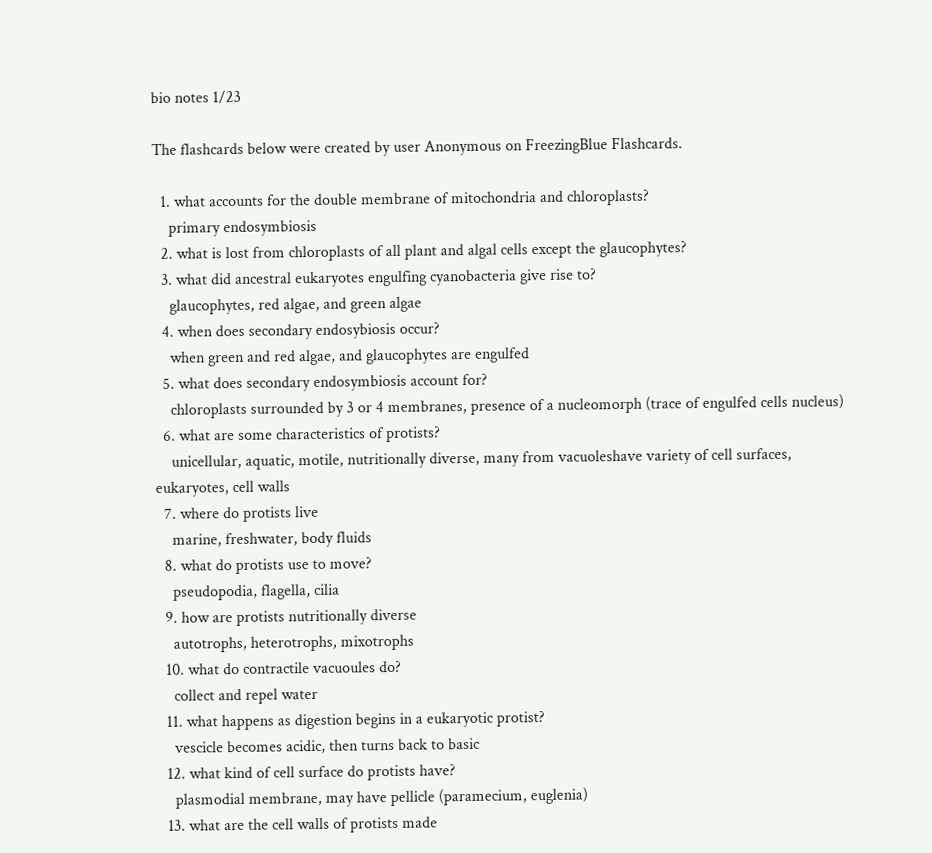bio notes 1/23

The flashcards below were created by user Anonymous on FreezingBlue Flashcards.

  1. what accounts for the double membrane of mitochondria and chloroplasts?
    primary endosymbiosis
  2. what is lost from chloroplasts of all plant and algal cells except the glaucophytes?
  3. what did ancestral eukaryotes engulfing cyanobacteria give rise to?
    glaucophytes, red algae, and green algae
  4. when does secondary endosybiosis occur?
    when green and red algae, and glaucophytes are engulfed
  5. what does secondary endosymbiosis account for?
    chloroplasts surrounded by 3 or 4 membranes, presence of a nucleomorph (trace of engulfed cells nucleus)
  6. what are some characteristics of protists?
    unicellular, aquatic, motile, nutritionally diverse, many from vacuoleshave variety of cell surfaces, eukaryotes, cell walls
  7. where do protists live
    marine, freshwater, body fluids
  8. what do protists use to move?
    pseudopodia, flagella, cilia
  9. how are protists nutritionally diverse
    autotrophs, heterotrophs, mixotrophs
  10. what do contractile vacuoules do?
    collect and repel water
  11. what happens as digestion begins in a eukaryotic protist?
    vescicle becomes acidic, then turns back to basic
  12. what kind of cell surface do protists have?
    plasmodial membrane, may have pellicle (paramecium, euglenia)
  13. what are the cell walls of protists made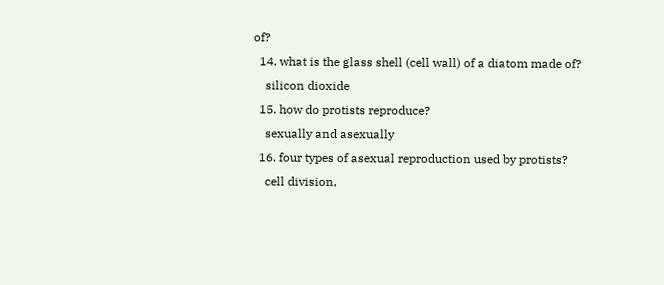of?
  14. what is the glass shell (cell wall) of a diatom made of?
    silicon dioxide
  15. how do protists reproduce?
    sexually and asexually
  16. four types of asexual reproduction used by protists?
    cell division,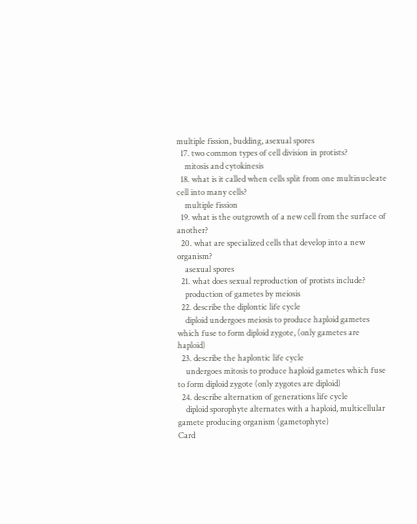multiple fission, budding, asexual spores
  17. two common types of cell division in protists?
    mitosis and cytokinesis
  18. what is it called when cells split from one multinucleate cell into many cells?
    multiple fission
  19. what is the outgrowth of a new cell from the surface of another?
  20. what are specialized cells that develop into a new organism?
    asexual spores
  21. what does sexual reproduction of protists include?
    production of gametes by meiosis
  22. describe the diplontic life cycle
    diploid undergoes meiosis to produce haploid gametes which fuse to form diploid zygote, (only gametes are haploid)
  23. describe the haplontic life cycle
    undergoes mitosis to produce haploid gametes which fuse to form diploid zygote (only zygotes are diploid)
  24. describe alternation of generations life cycle
    diploid sporophyte alternates with a haploid, multicellular gamete producing organism (gametophyte)
Card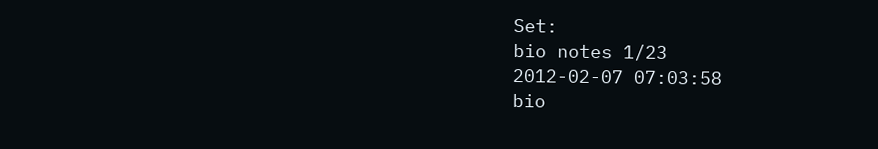Set:
bio notes 1/23
2012-02-07 07:03:58
bio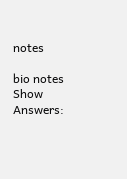notes

bio notes
Show Answers: